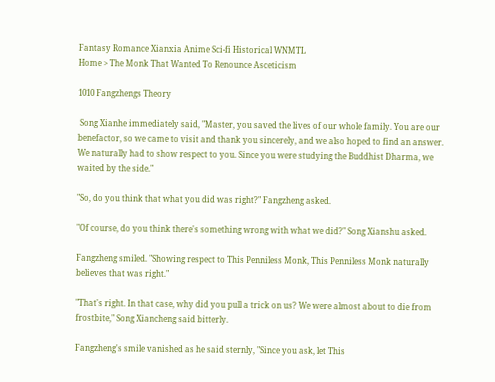Fantasy Romance Xianxia Anime Sci-fi Historical WNMTL
Home > The Monk That Wanted To Renounce Asceticism

1010 Fangzhengs Theory

 Song Xianhe immediately said, "Master, you saved the lives of our whole family. You are our benefactor, so we came to visit and thank you sincerely, and we also hoped to find an answer. We naturally had to show respect to you. Since you were studying the Buddhist Dharma, we waited by the side."

"So, do you think that what you did was right?" Fangzheng asked.

"Of course, do you think there's something wrong with what we did?" Song Xianshu asked.

Fangzheng smiled. "Showing respect to This Penniless Monk, This Penniless Monk naturally believes that was right."

"That's right. In that case, why did you pull a trick on us? We were almost about to die from frostbite," Song Xiancheng said bitterly.

Fangzheng's smile vanished as he said sternly, "Since you ask, let This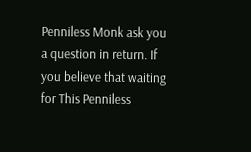Penniless Monk ask you a question in return. If you believe that waiting for This Penniless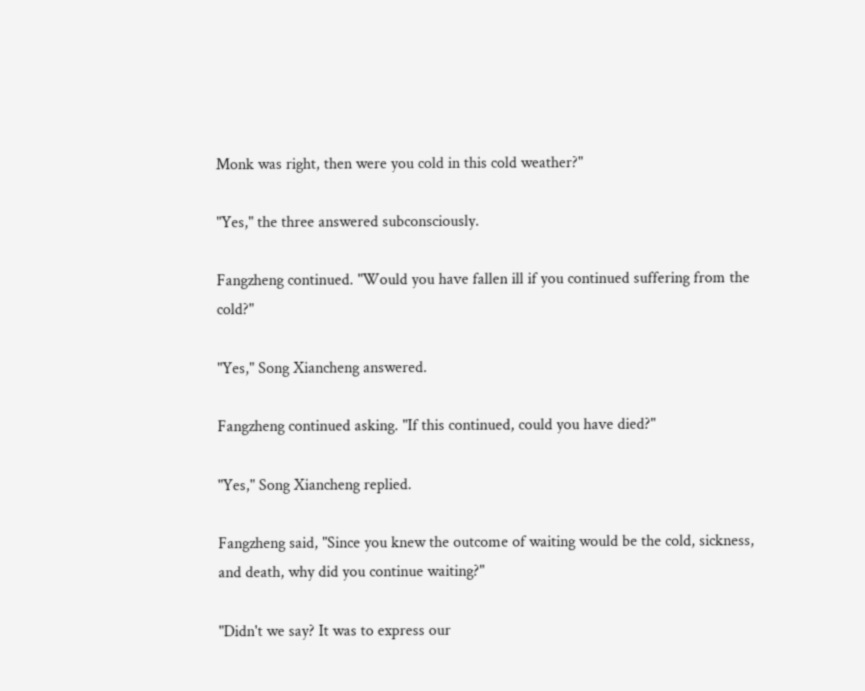Monk was right, then were you cold in this cold weather?"

"Yes," the three answered subconsciously.

Fangzheng continued. "Would you have fallen ill if you continued suffering from the cold?"

"Yes," Song Xiancheng answered.

Fangzheng continued asking. "If this continued, could you have died?"

"Yes," Song Xiancheng replied.

Fangzheng said, "Since you knew the outcome of waiting would be the cold, sickness, and death, why did you continue waiting?"

"Didn't we say? It was to express our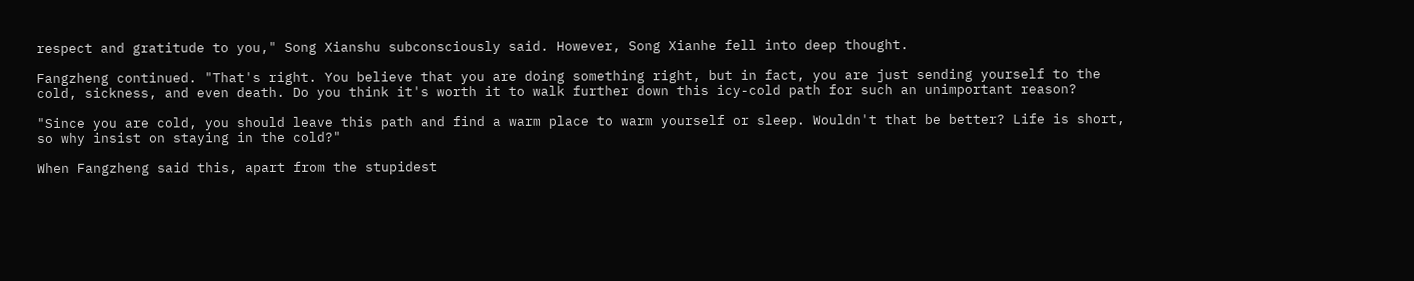respect and gratitude to you," Song Xianshu subconsciously said. However, Song Xianhe fell into deep thought.

Fangzheng continued. "That's right. You believe that you are doing something right, but in fact, you are just sending yourself to the cold, sickness, and even death. Do you think it's worth it to walk further down this icy-cold path for such an unimportant reason?

"Since you are cold, you should leave this path and find a warm place to warm yourself or sleep. Wouldn't that be better? Life is short, so why insist on staying in the cold?"

When Fangzheng said this, apart from the stupidest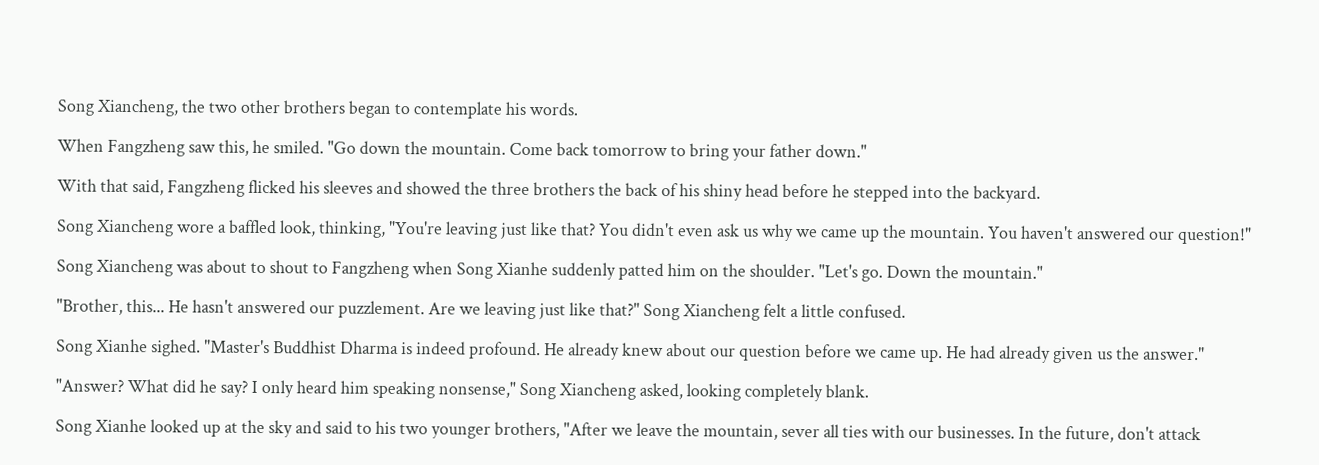Song Xiancheng, the two other brothers began to contemplate his words.

When Fangzheng saw this, he smiled. "Go down the mountain. Come back tomorrow to bring your father down."

With that said, Fangzheng flicked his sleeves and showed the three brothers the back of his shiny head before he stepped into the backyard.

Song Xiancheng wore a baffled look, thinking, "You're leaving just like that? You didn't even ask us why we came up the mountain. You haven't answered our question!"

Song Xiancheng was about to shout to Fangzheng when Song Xianhe suddenly patted him on the shoulder. "Let's go. Down the mountain."

"Brother, this... He hasn't answered our puzzlement. Are we leaving just like that?" Song Xiancheng felt a little confused.

Song Xianhe sighed. "Master's Buddhist Dharma is indeed profound. He already knew about our question before we came up. He had already given us the answer."

"Answer? What did he say? I only heard him speaking nonsense," Song Xiancheng asked, looking completely blank.

Song Xianhe looked up at the sky and said to his two younger brothers, "After we leave the mountain, sever all ties with our businesses. In the future, don't attack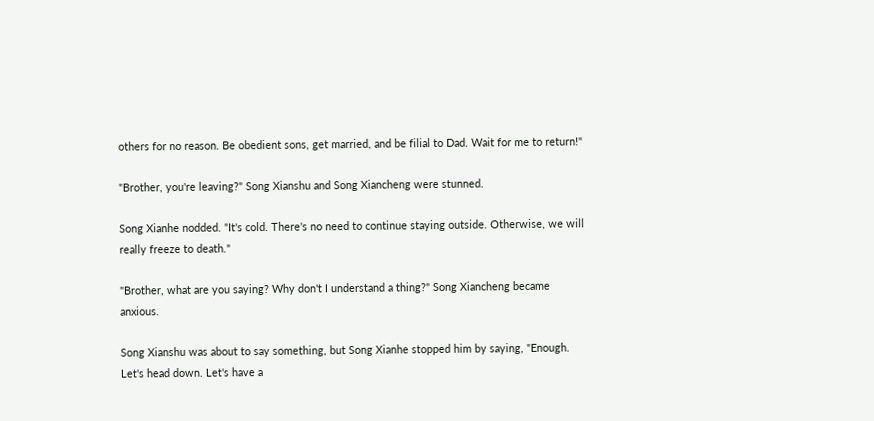others for no reason. Be obedient sons, get married, and be filial to Dad. Wait for me to return!"

"Brother, you're leaving?" Song Xianshu and Song Xiancheng were stunned.

Song Xianhe nodded. "It's cold. There's no need to continue staying outside. Otherwise, we will really freeze to death."

"Brother, what are you saying? Why don't I understand a thing?" Song Xiancheng became anxious.

Song Xianshu was about to say something, but Song Xianhe stopped him by saying, "Enough. Let's head down. Let's have a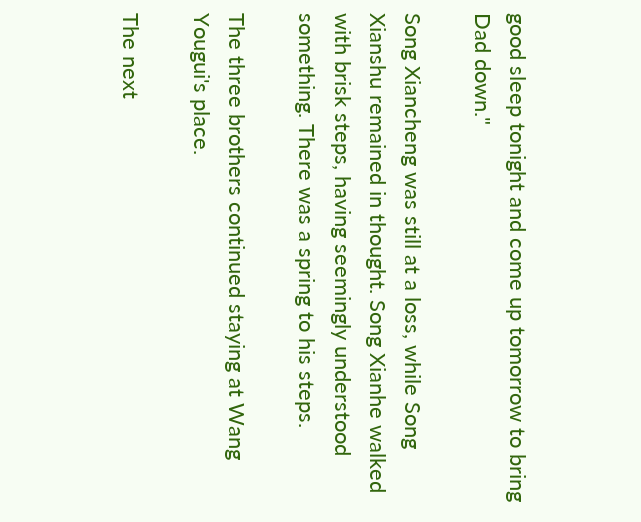good sleep tonight and come up tomorrow to bring Dad down."

Song Xiancheng was still at a loss, while Song Xianshu remained in thought. Song Xianhe walked with brisk steps, having seemingly understood something. There was a spring to his steps.

The three brothers continued staying at Wang Yougui's place.

The next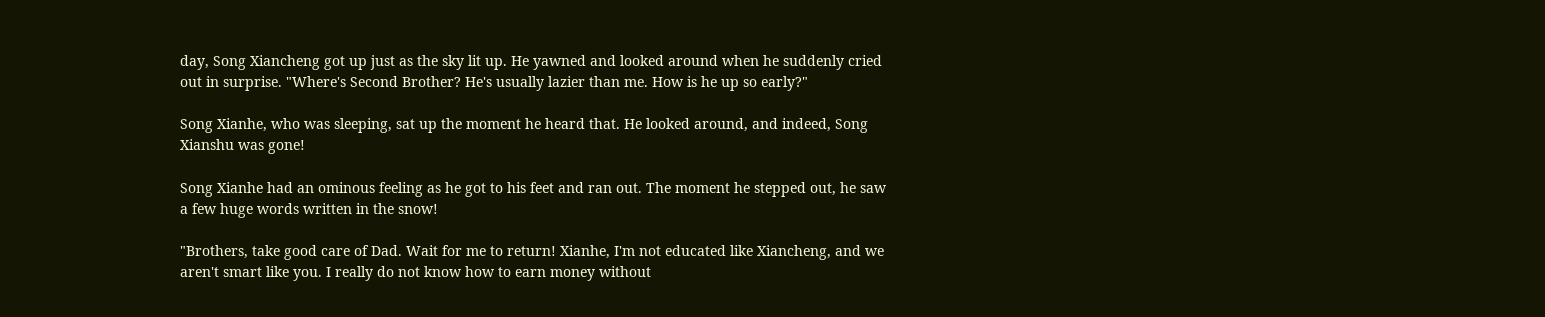day, Song Xiancheng got up just as the sky lit up. He yawned and looked around when he suddenly cried out in surprise. "Where's Second Brother? He's usually lazier than me. How is he up so early?"

Song Xianhe, who was sleeping, sat up the moment he heard that. He looked around, and indeed, Song Xianshu was gone!

Song Xianhe had an ominous feeling as he got to his feet and ran out. The moment he stepped out, he saw a few huge words written in the snow!

"Brothers, take good care of Dad. Wait for me to return! Xianhe, I'm not educated like Xiancheng, and we aren't smart like you. I really do not know how to earn money without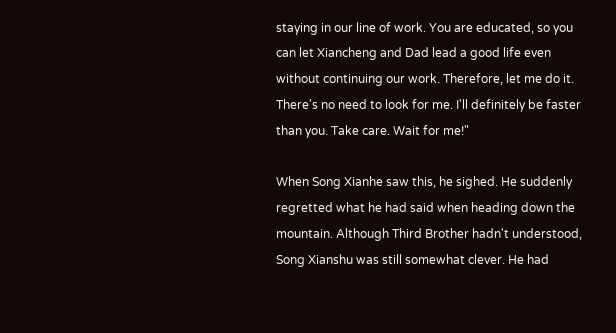staying in our line of work. You are educated, so you can let Xiancheng and Dad lead a good life even without continuing our work. Therefore, let me do it. There's no need to look for me. I'll definitely be faster than you. Take care. Wait for me!"

When Song Xianhe saw this, he sighed. He suddenly regretted what he had said when heading down the mountain. Although Third Brother hadn't understood, Song Xianshu was still somewhat clever. He had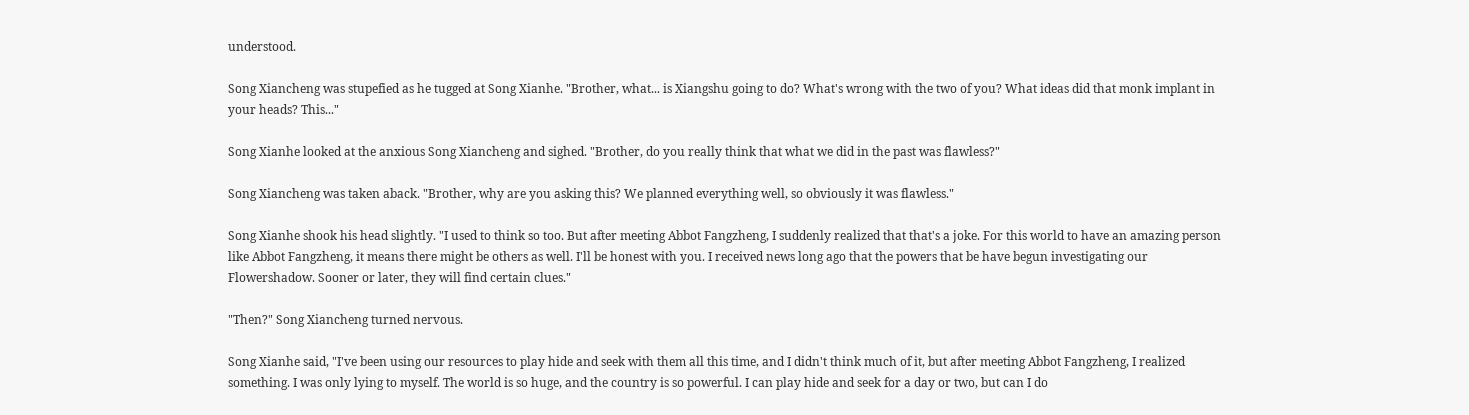understood.

Song Xiancheng was stupefied as he tugged at Song Xianhe. "Brother, what... is Xiangshu going to do? What's wrong with the two of you? What ideas did that monk implant in your heads? This..."

Song Xianhe looked at the anxious Song Xiancheng and sighed. "Brother, do you really think that what we did in the past was flawless?"

Song Xiancheng was taken aback. "Brother, why are you asking this? We planned everything well, so obviously it was flawless."

Song Xianhe shook his head slightly. "I used to think so too. But after meeting Abbot Fangzheng, I suddenly realized that that's a joke. For this world to have an amazing person like Abbot Fangzheng, it means there might be others as well. I'll be honest with you. I received news long ago that the powers that be have begun investigating our Flowershadow. Sooner or later, they will find certain clues."

"Then?" Song Xiancheng turned nervous.

Song Xianhe said, "I've been using our resources to play hide and seek with them all this time, and I didn't think much of it, but after meeting Abbot Fangzheng, I realized something. I was only lying to myself. The world is so huge, and the country is so powerful. I can play hide and seek for a day or two, but can I do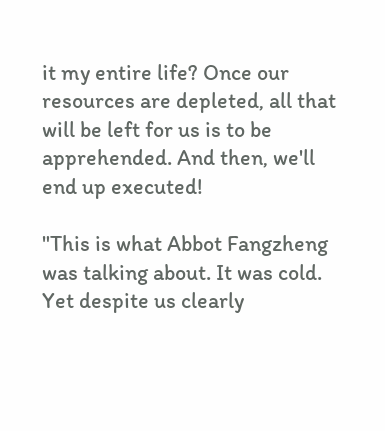it my entire life? Once our resources are depleted, all that will be left for us is to be apprehended. And then, we'll end up executed!

"This is what Abbot Fangzheng was talking about. It was cold. Yet despite us clearly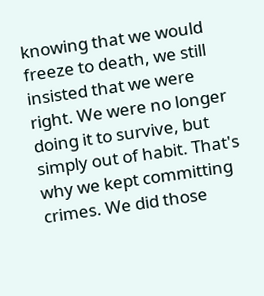knowing that we would freeze to death, we still insisted that we were right. We were no longer doing it to survive, but simply out of habit. That's why we kept committing crimes. We did those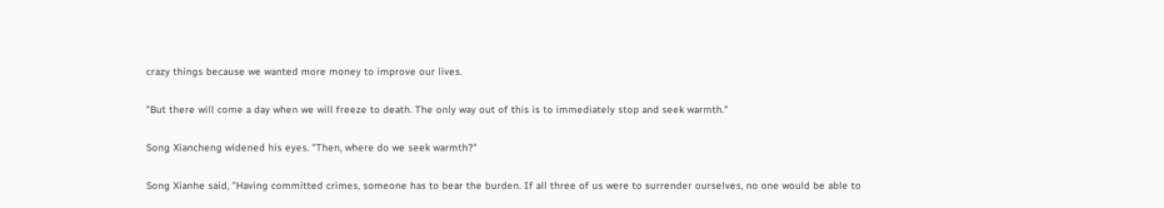crazy things because we wanted more money to improve our lives.

"But there will come a day when we will freeze to death. The only way out of this is to immediately stop and seek warmth."

Song Xiancheng widened his eyes. "Then, where do we seek warmth?"

Song Xianhe said, "Having committed crimes, someone has to bear the burden. If all three of us were to surrender ourselves, no one would be able to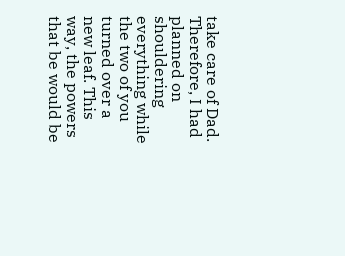take care of Dad. Therefore, I had planned on shouldering everything while the two of you turned over a new leaf. This way, the powers that be would be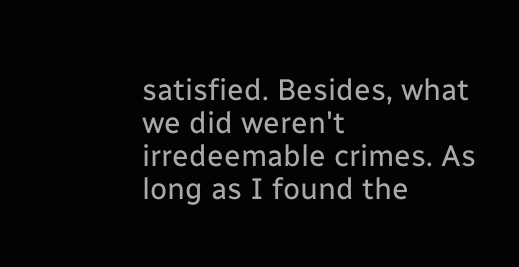satisfied. Besides, what we did weren't irredeemable crimes. As long as I found the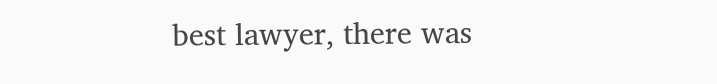best lawyer, there was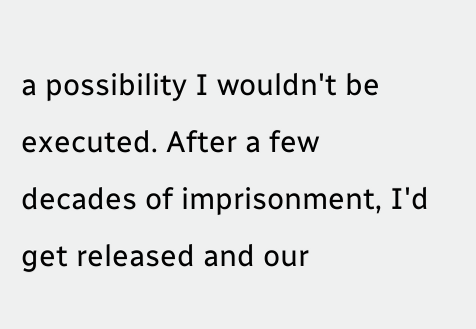a possibility I wouldn't be executed. After a few decades of imprisonment, I'd get released and our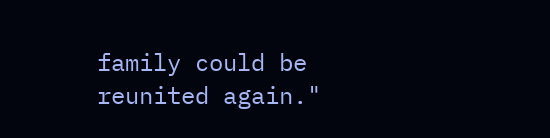family could be reunited again."